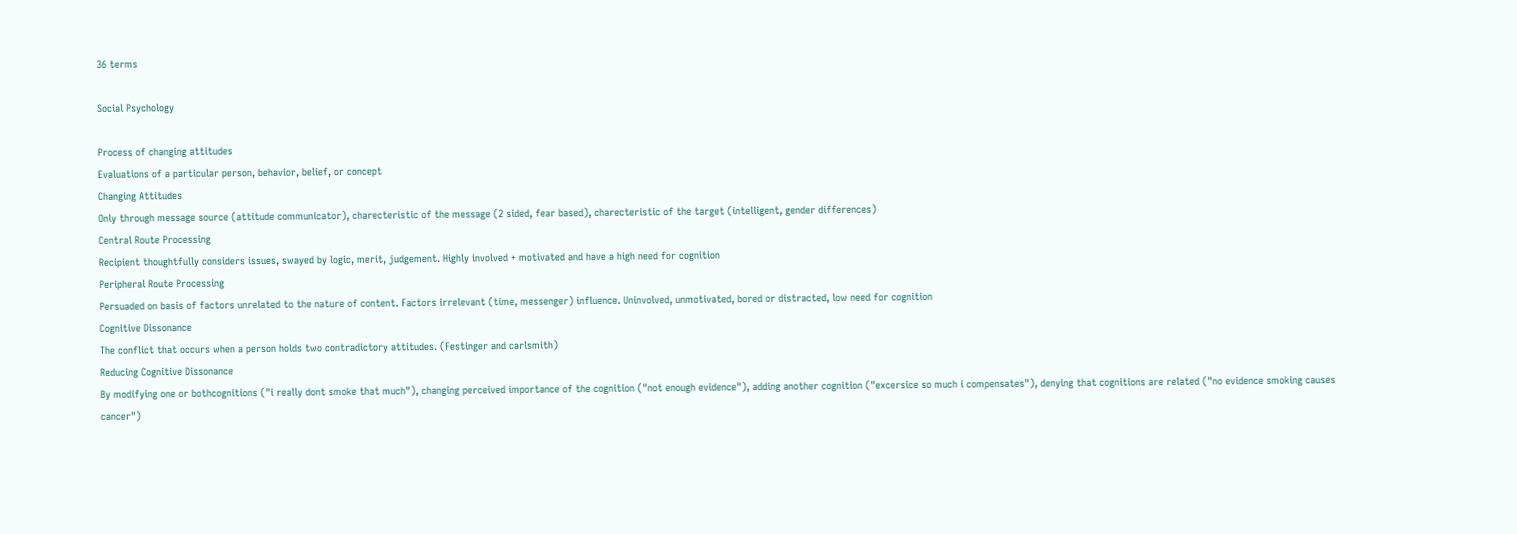36 terms

Social Psychology

Process of changing attitudes
Evaluations of a particular person, behavior, belief, or concept
Changing Attitudes
Only through message source (attitude communicator), charecteristic of the message (2 sided, fear based), charecteristic of the target (intelligent, gender differences)
Central Route Processing
Recipient thoughtfully considers issues, swayed by logic, merit, judgement. Highly involved + motivated and have a high need for cognition
Peripheral Route Processing
Persuaded on basis of factors unrelated to the nature of content. Factors irrelevant (time, messenger) influence. Uninvolved, unmotivated, bored or distracted, low need for cognition
Cognitive Dissonance
The conflict that occurs when a person holds two contradictory attitudes. (Festinger and carlsmith)
Reducing Cognitive Dissonance
By modifying one or bothcognitions ("i really dont smoke that much"), changing perceived importance of the cognition ("not enough evidence"), adding another cognition ("excersice so much i compensates"), denying that cognitions are related ("no evidence smoking causes cancer")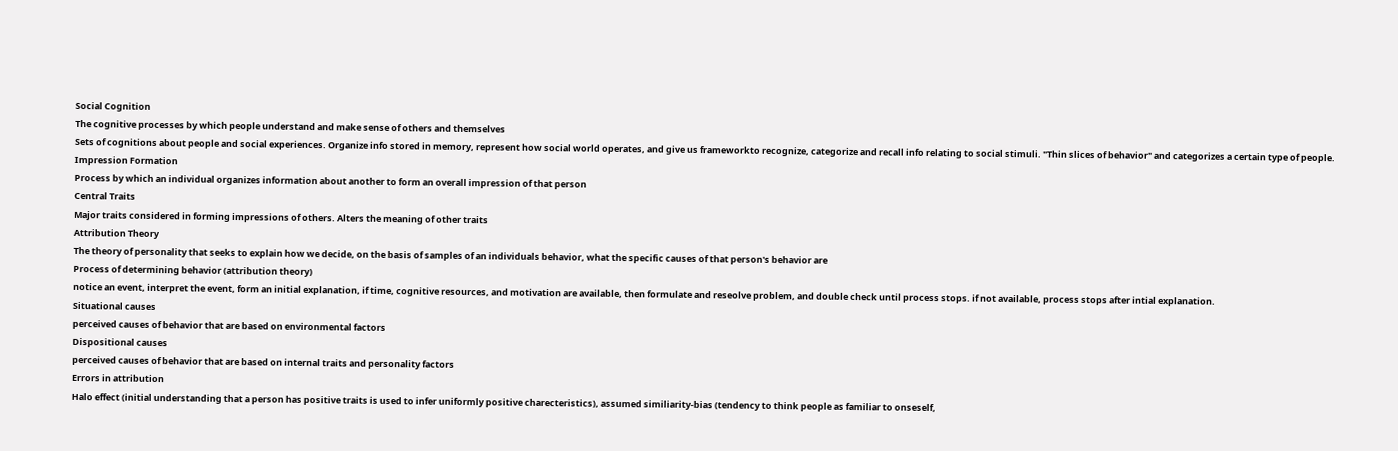Social Cognition
The cognitive processes by which people understand and make sense of others and themselves
Sets of cognitions about people and social experiences. Organize info stored in memory, represent how social world operates, and give us frameworkto recognize, categorize and recall info relating to social stimuli. "Thin slices of behavior" and categorizes a certain type of people.
Impression Formation
Process by which an individual organizes information about another to form an overall impression of that person
Central Traits
Major traits considered in forming impressions of others. Alters the meaning of other traits
Attribution Theory
The theory of personality that seeks to explain how we decide, on the basis of samples of an individuals behavior, what the specific causes of that person's behavior are
Process of determining behavior (attribution theory)
notice an event, interpret the event, form an initial explanation, if time, cognitive resources, and motivation are available, then formulate and reseolve problem, and double check until process stops. if not available, process stops after intial explanation.
Situational causes
perceived causes of behavior that are based on environmental factors
Dispositional causes
perceived causes of behavior that are based on internal traits and personality factors
Errors in attribution
Halo effect (initial understanding that a person has positive traits is used to infer uniformly positive charecteristics), assumed similiarity-bias (tendency to think people as familiar to onseself,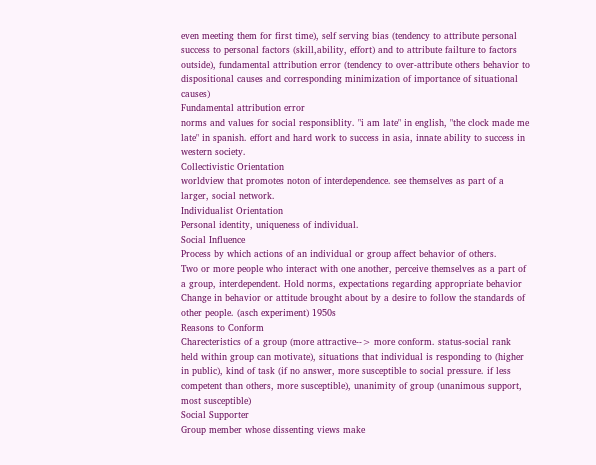even meeting them for first time), self serving bias (tendency to attribute personal success to personal factors (skill,ability, effort) and to attribute failture to factors outside), fundamental attribution error (tendency to over-attribute others behavior to dispositional causes and corresponding minimization of importance of situational causes)
Fundamental attribution error
norms and values for social responsiblity. "i am late" in english, "the clock made me late" in spanish. effort and hard work to success in asia, innate ability to success in western society.
Collectivistic Orientation
worldview that promotes noton of interdependence. see themselves as part of a larger, social network.
Individualist Orientation
Personal identity, uniqueness of individual.
Social Influence
Process by which actions of an individual or group affect behavior of others.
Two or more people who interact with one another, perceive themselves as a part of a group, interdependent. Hold norms, expectations regarding appropriate behavior
Change in behavior or attitude brought about by a desire to follow the standards of other people. (asch experiment) 1950s
Reasons to Conform
Charecteristics of a group (more attractive--> more conform. status-social rank held within group can motivate), situations that individual is responding to (higher in public), kind of task (if no answer, more susceptible to social pressure. if less competent than others, more susceptible), unanimity of group (unanimous support, most susceptible)
Social Supporter
Group member whose dissenting views make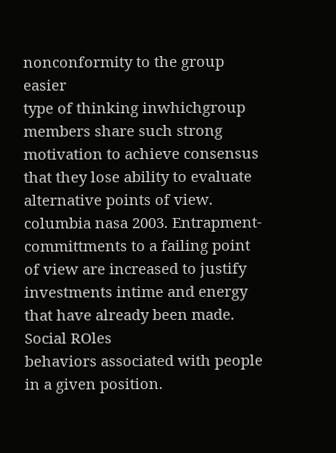nonconformity to the group easier
type of thinking inwhichgroup members share such strong motivation to achieve consensus that they lose ability to evaluate alternative points of view. columbia nasa 2003. Entrapment- committments to a failing point of view are increased to justify investments intime and energy that have already been made.
Social ROles
behaviors associated with people in a given position.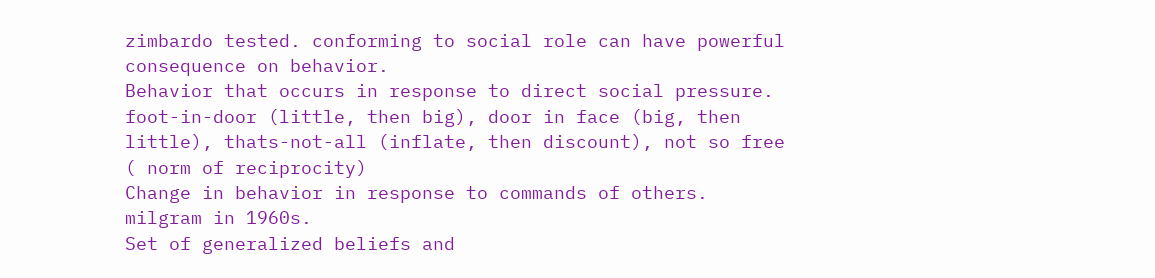zimbardo tested. conforming to social role can have powerful consequence on behavior.
Behavior that occurs in response to direct social pressure. foot-in-door (little, then big), door in face (big, then little), thats-not-all (inflate, then discount), not so free ( norm of reciprocity)
Change in behavior in response to commands of others. milgram in 1960s.
Set of generalized beliefs and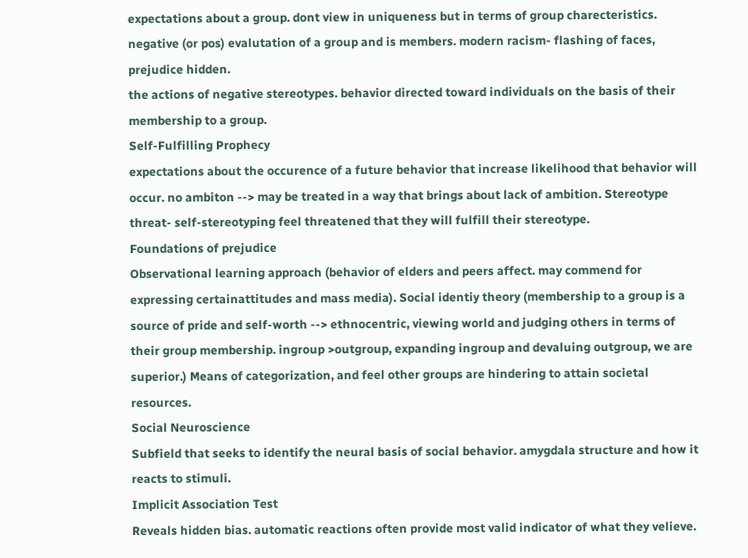expectations about a group. dont view in uniqueness but in terms of group charecteristics.
negative (or pos) evalutation of a group and is members. modern racism- flashing of faces, prejudice hidden.
the actions of negative stereotypes. behavior directed toward individuals on the basis of their membership to a group.
Self-Fulfilling Prophecy
expectations about the occurence of a future behavior that increase likelihood that behavior will occur. no ambiton --> may be treated in a way that brings about lack of ambition. Stereotype threat- self-stereotyping feel threatened that they will fulfill their stereotype.
Foundations of prejudice
Observational learning approach (behavior of elders and peers affect. may commend for expressing certainattitudes and mass media). Social identiy theory (membership to a group is a source of pride and self-worth --> ethnocentric, viewing world and judging others in terms of their group membership. ingroup >outgroup, expanding ingroup and devaluing outgroup, we are superior.) Means of categorization, and feel other groups are hindering to attain societal resources.
Social Neuroscience
Subfield that seeks to identify the neural basis of social behavior. amygdala structure and how it reacts to stimuli.
Implicit Association Test
Reveals hidden bias. automatic reactions often provide most valid indicator of what they velieve.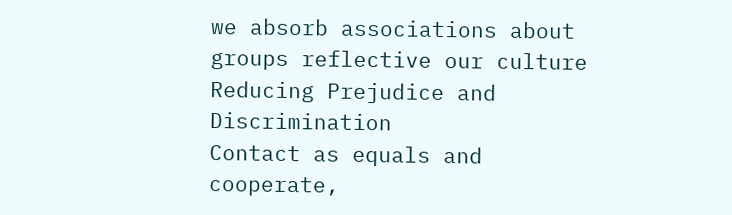we absorb associations about groups reflective our culture
Reducing Prejudice and Discrimination
Contact as equals and cooperate,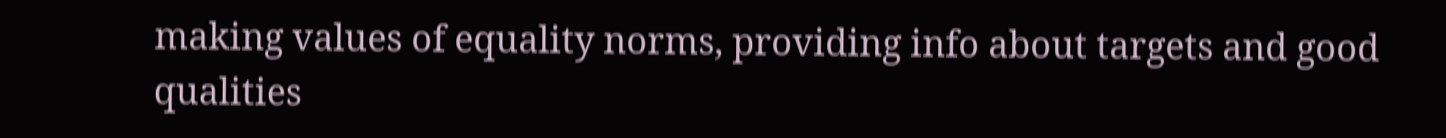making values of equality norms, providing info about targets and good qualities